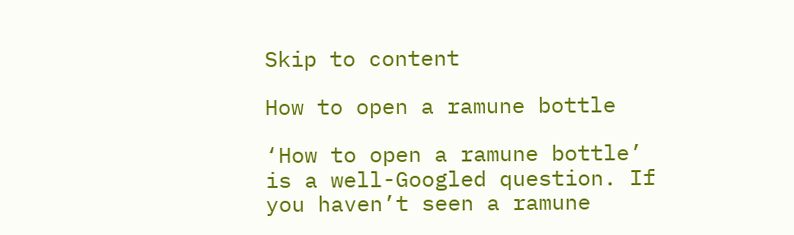Skip to content

How to open a ramune bottle

‘How to open a ramune bottle’ is a well-Googled question. If you haven’t seen a ramune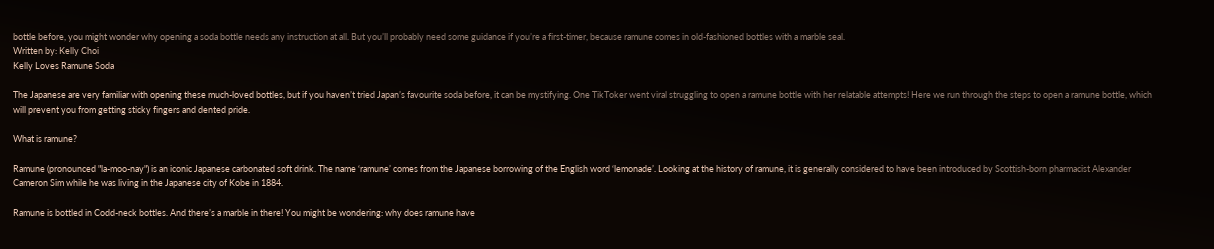bottle before, you might wonder why opening a soda bottle needs any instruction at all. But you’ll probably need some guidance if you’re a first-timer, because ramune comes in old-fashioned bottles with a marble seal.
Written by: Kelly Choi
Kelly Loves Ramune Soda

The Japanese are very familiar with opening these much-loved bottles, but if you haven’t tried Japan’s favourite soda before, it can be mystifying. One TikToker went viral struggling to open a ramune bottle with her relatable attempts! Here we run through the steps to open a ramune bottle, which will prevent you from getting sticky fingers and dented pride.

What is ramune?

Ramune (pronounced "la-moo-nay") is an iconic Japanese carbonated soft drink. The name ‘ramune’ comes from the Japanese borrowing of the English word ‘lemonade’. Looking at the history of ramune, it is generally considered to have been introduced by Scottish-born pharmacist Alexander Cameron Sim while he was living in the Japanese city of Kobe in 1884.

Ramune is bottled in Codd-neck bottles. And there’s a marble in there! You might be wondering: why does ramune have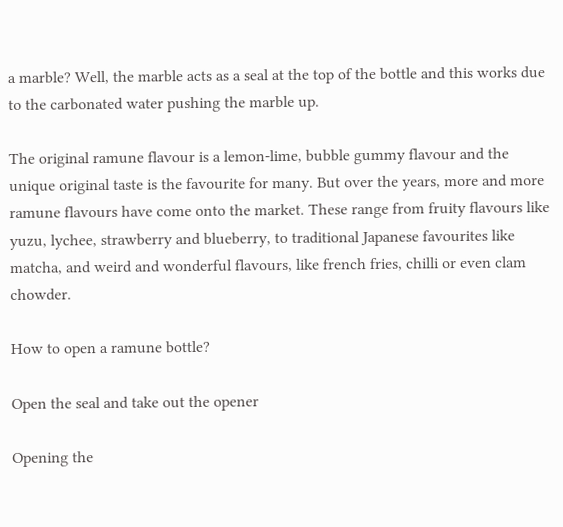a marble? Well, the marble acts as a seal at the top of the bottle and this works due to the carbonated water pushing the marble up.

The original ramune flavour is a lemon-lime, bubble gummy flavour and the unique original taste is the favourite for many. But over the years, more and more ramune flavours have come onto the market. These range from fruity flavours like yuzu, lychee, strawberry and blueberry, to traditional Japanese favourites like matcha, and weird and wonderful flavours, like french fries, chilli or even clam chowder.

How to open a ramune bottle?

Open the seal and take out the opener

Opening the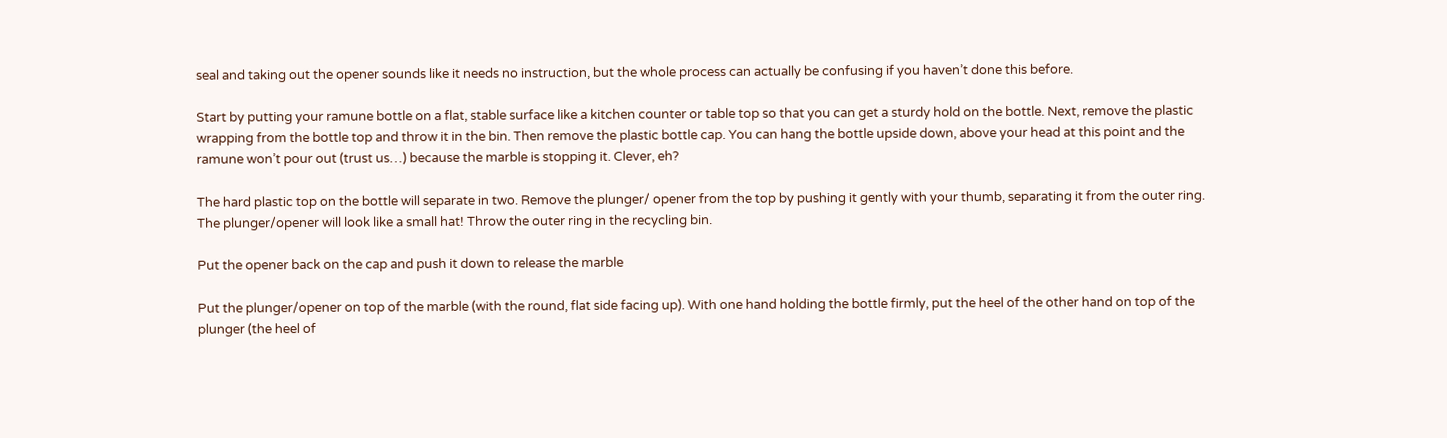seal and taking out the opener sounds like it needs no instruction, but the whole process can actually be confusing if you haven’t done this before.

Start by putting your ramune bottle on a flat, stable surface like a kitchen counter or table top so that you can get a sturdy hold on the bottle. Next, remove the plastic wrapping from the bottle top and throw it in the bin. Then remove the plastic bottle cap. You can hang the bottle upside down, above your head at this point and the ramune won’t pour out (trust us…) because the marble is stopping it. Clever, eh?

The hard plastic top on the bottle will separate in two. Remove the plunger/ opener from the top by pushing it gently with your thumb, separating it from the outer ring. The plunger/opener will look like a small hat! Throw the outer ring in the recycling bin.

Put the opener back on the cap and push it down to release the marble

Put the plunger/opener on top of the marble (with the round, flat side facing up). With one hand holding the bottle firmly, put the heel of the other hand on top of the plunger (the heel of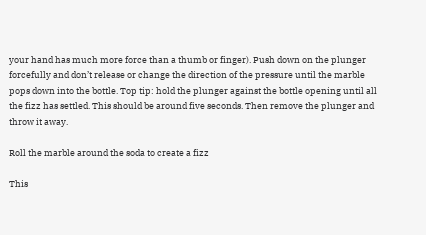your hand has much more force than a thumb or finger). Push down on the plunger forcefully and don’t release or change the direction of the pressure until the marble pops down into the bottle. Top tip: hold the plunger against the bottle opening until all the fizz has settled. This should be around five seconds. Then remove the plunger and throw it away.

Roll the marble around the soda to create a fizz

This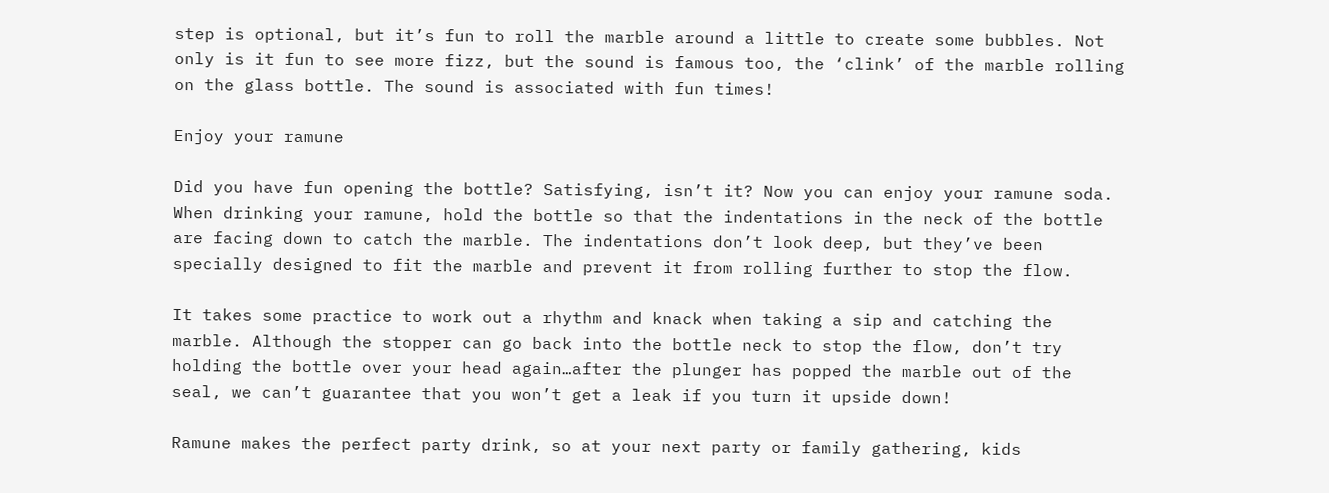step is optional, but it’s fun to roll the marble around a little to create some bubbles. Not only is it fun to see more fizz, but the sound is famous too, the ‘clink’ of the marble rolling on the glass bottle. The sound is associated with fun times!

Enjoy your ramune

Did you have fun opening the bottle? Satisfying, isn’t it? Now you can enjoy your ramune soda. When drinking your ramune, hold the bottle so that the indentations in the neck of the bottle are facing down to catch the marble. The indentations don’t look deep, but they’ve been specially designed to fit the marble and prevent it from rolling further to stop the flow.

It takes some practice to work out a rhythm and knack when taking a sip and catching the marble. Although the stopper can go back into the bottle neck to stop the flow, don’t try holding the bottle over your head again…after the plunger has popped the marble out of the seal, we can’t guarantee that you won’t get a leak if you turn it upside down!

Ramune makes the perfect party drink, so at your next party or family gathering, kids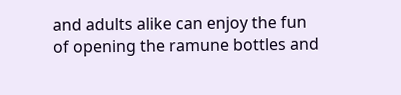and adults alike can enjoy the fun of opening the ramune bottles and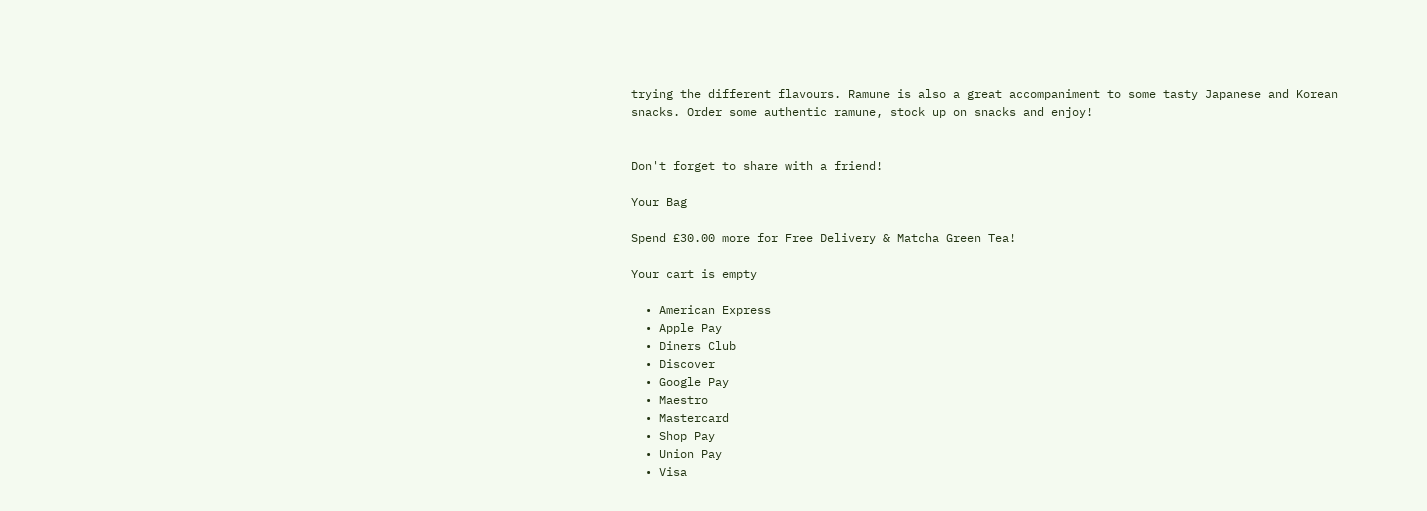trying the different flavours. Ramune is also a great accompaniment to some tasty Japanese and Korean snacks. Order some authentic ramune, stock up on snacks and enjoy!


Don't forget to share with a friend!

Your Bag

Spend £30.00 more for Free Delivery & Matcha Green Tea!

Your cart is empty

  • American Express
  • Apple Pay
  • Diners Club
  • Discover
  • Google Pay
  • Maestro
  • Mastercard
  • Shop Pay
  • Union Pay
  • Visa